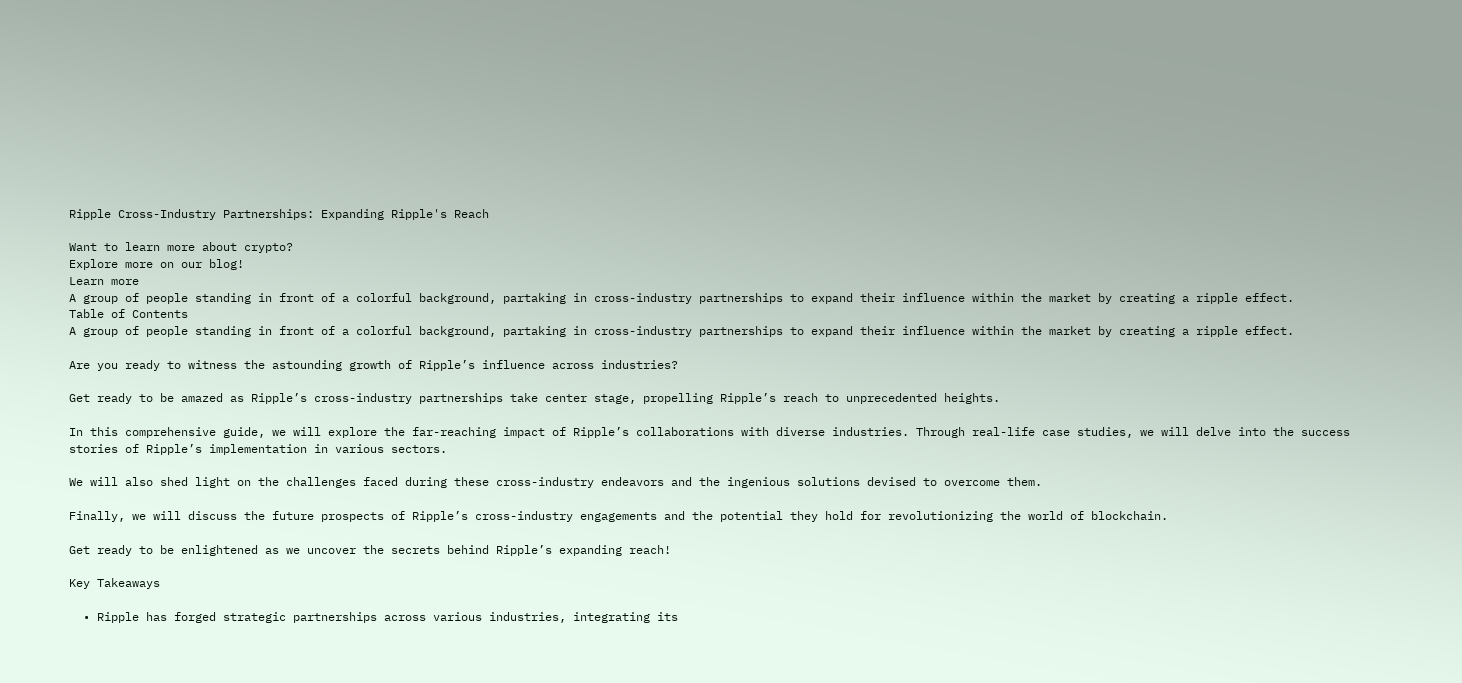Ripple Cross-Industry Partnerships: Expanding Ripple's Reach

Want to learn more about crypto?
Explore more on our blog!
Learn more
A group of people standing in front of a colorful background, partaking in cross-industry partnerships to expand their influence within the market by creating a ripple effect.
Table of Contents
A group of people standing in front of a colorful background, partaking in cross-industry partnerships to expand their influence within the market by creating a ripple effect.

Are you ready to witness the astounding growth of Ripple’s influence across industries?

Get ready to be amazed as Ripple’s cross-industry partnerships take center stage, propelling Ripple’s reach to unprecedented heights.

In this comprehensive guide, we will explore the far-reaching impact of Ripple’s collaborations with diverse industries. Through real-life case studies, we will delve into the success stories of Ripple’s implementation in various sectors.

We will also shed light on the challenges faced during these cross-industry endeavors and the ingenious solutions devised to overcome them.

Finally, we will discuss the future prospects of Ripple’s cross-industry engagements and the potential they hold for revolutionizing the world of blockchain.

Get ready to be enlightened as we uncover the secrets behind Ripple’s expanding reach!

Key Takeaways

  • Ripple has forged strategic partnerships across various industries, integrating its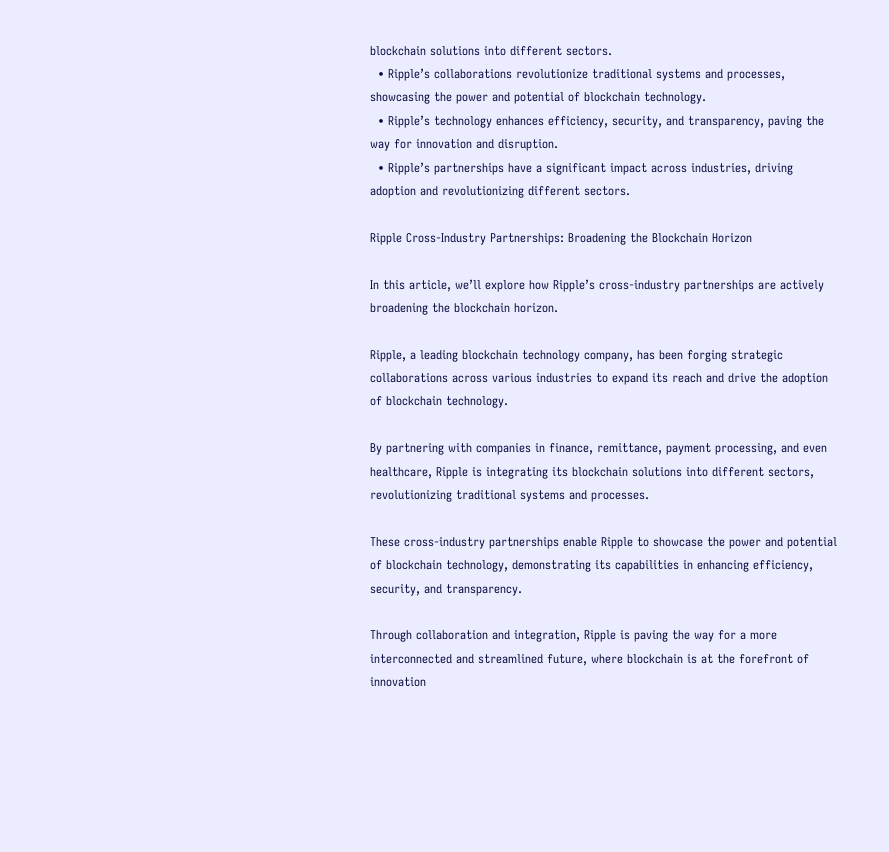blockchain solutions into different sectors.
  • Ripple’s collaborations revolutionize traditional systems and processes, showcasing the power and potential of blockchain technology.
  • Ripple’s technology enhances efficiency, security, and transparency, paving the way for innovation and disruption.
  • Ripple’s partnerships have a significant impact across industries, driving adoption and revolutionizing different sectors.

Ripple Cross-Industry Partnerships: Broadening the Blockchain Horizon

In this article, we’ll explore how Ripple’s cross-industry partnerships are actively broadening the blockchain horizon.

Ripple, a leading blockchain technology company, has been forging strategic collaborations across various industries to expand its reach and drive the adoption of blockchain technology.

By partnering with companies in finance, remittance, payment processing, and even healthcare, Ripple is integrating its blockchain solutions into different sectors, revolutionizing traditional systems and processes.

These cross-industry partnerships enable Ripple to showcase the power and potential of blockchain technology, demonstrating its capabilities in enhancing efficiency, security, and transparency.

Through collaboration and integration, Ripple is paving the way for a more interconnected and streamlined future, where blockchain is at the forefront of innovation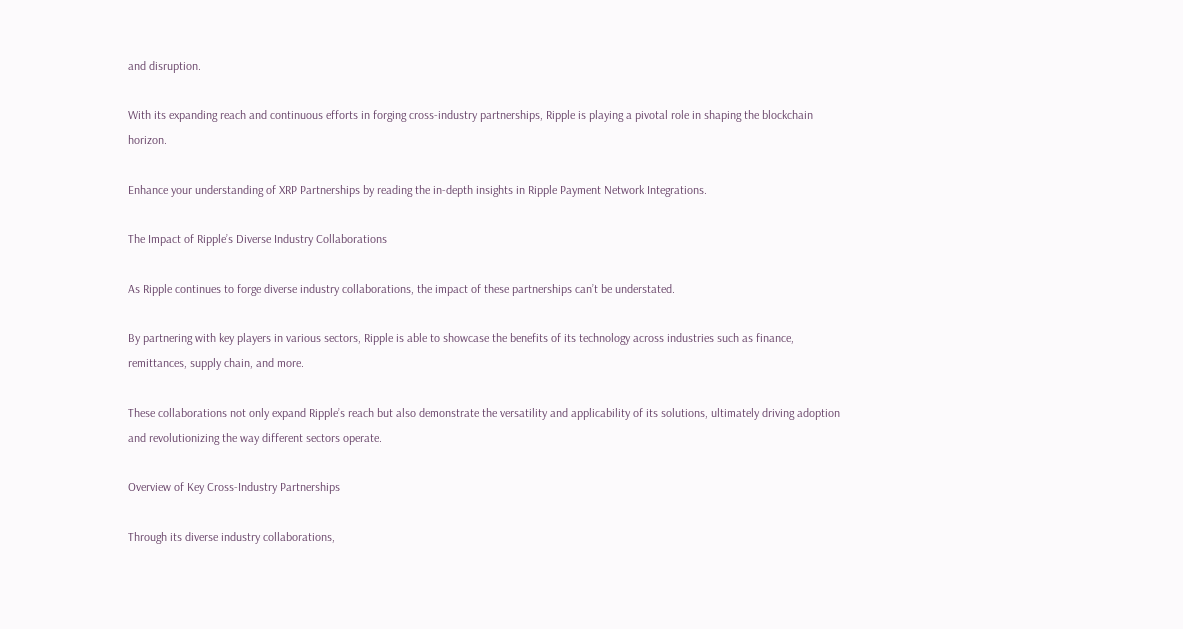and disruption.

With its expanding reach and continuous efforts in forging cross-industry partnerships, Ripple is playing a pivotal role in shaping the blockchain horizon.

Enhance your understanding of XRP Partnerships by reading the in-depth insights in Ripple Payment Network Integrations.

The Impact of Ripple’s Diverse Industry Collaborations

As Ripple continues to forge diverse industry collaborations, the impact of these partnerships can’t be understated.

By partnering with key players in various sectors, Ripple is able to showcase the benefits of its technology across industries such as finance, remittances, supply chain, and more.

These collaborations not only expand Ripple’s reach but also demonstrate the versatility and applicability of its solutions, ultimately driving adoption and revolutionizing the way different sectors operate.

Overview of Key Cross-Industry Partnerships

Through its diverse industry collaborations,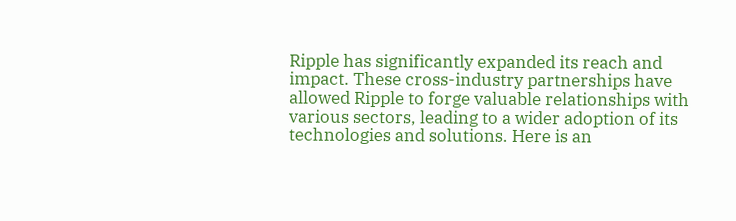Ripple has significantly expanded its reach and impact. These cross-industry partnerships have allowed Ripple to forge valuable relationships with various sectors, leading to a wider adoption of its technologies and solutions. Here is an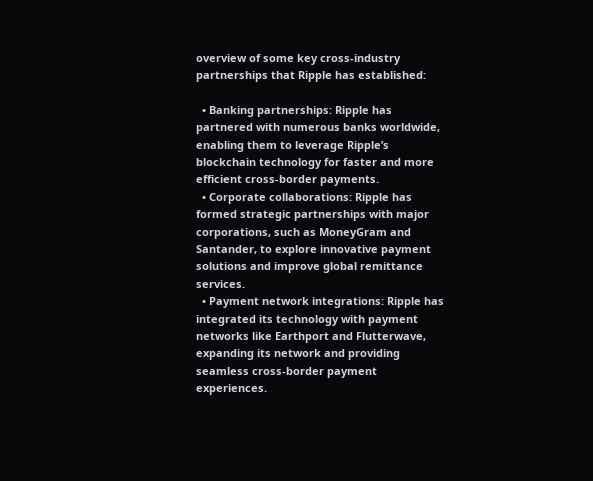overview of some key cross-industry partnerships that Ripple has established:

  • Banking partnerships: Ripple has partnered with numerous banks worldwide, enabling them to leverage Ripple’s blockchain technology for faster and more efficient cross-border payments.
  • Corporate collaborations: Ripple has formed strategic partnerships with major corporations, such as MoneyGram and Santander, to explore innovative payment solutions and improve global remittance services.
  • Payment network integrations: Ripple has integrated its technology with payment networks like Earthport and Flutterwave, expanding its network and providing seamless cross-border payment experiences.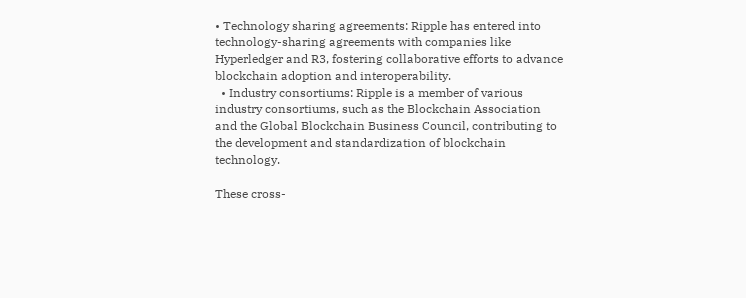• Technology sharing agreements: Ripple has entered into technology-sharing agreements with companies like Hyperledger and R3, fostering collaborative efforts to advance blockchain adoption and interoperability.
  • Industry consortiums: Ripple is a member of various industry consortiums, such as the Blockchain Association and the Global Blockchain Business Council, contributing to the development and standardization of blockchain technology.

These cross-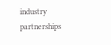industry partnerships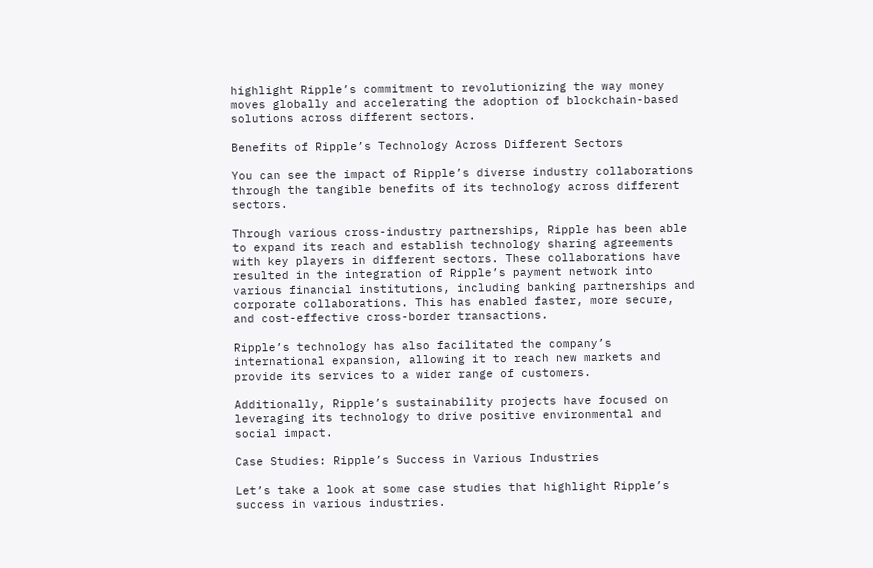highlight Ripple’s commitment to revolutionizing the way money moves globally and accelerating the adoption of blockchain-based solutions across different sectors.

Benefits of Ripple’s Technology Across Different Sectors

You can see the impact of Ripple’s diverse industry collaborations through the tangible benefits of its technology across different sectors.

Through various cross-industry partnerships, Ripple has been able to expand its reach and establish technology sharing agreements with key players in different sectors. These collaborations have resulted in the integration of Ripple’s payment network into various financial institutions, including banking partnerships and corporate collaborations. This has enabled faster, more secure, and cost-effective cross-border transactions.

Ripple’s technology has also facilitated the company’s international expansion, allowing it to reach new markets and provide its services to a wider range of customers.

Additionally, Ripple’s sustainability projects have focused on leveraging its technology to drive positive environmental and social impact.

Case Studies: Ripple’s Success in Various Industries

Let’s take a look at some case studies that highlight Ripple’s success in various industries.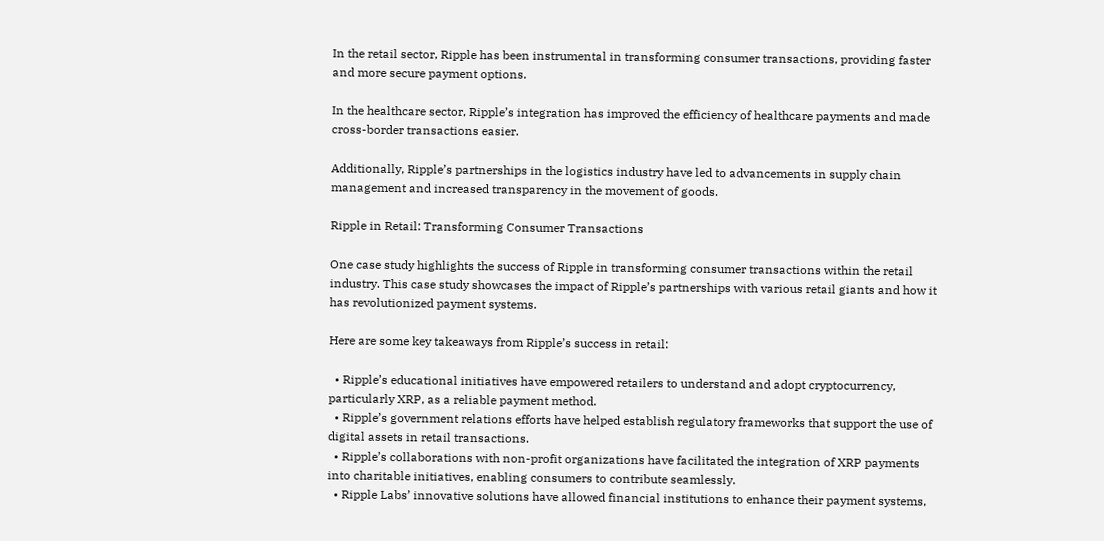In the retail sector, Ripple has been instrumental in transforming consumer transactions, providing faster and more secure payment options.

In the healthcare sector, Ripple’s integration has improved the efficiency of healthcare payments and made cross-border transactions easier.

Additionally, Ripple’s partnerships in the logistics industry have led to advancements in supply chain management and increased transparency in the movement of goods.

Ripple in Retail: Transforming Consumer Transactions

One case study highlights the success of Ripple in transforming consumer transactions within the retail industry. This case study showcases the impact of Ripple’s partnerships with various retail giants and how it has revolutionized payment systems.

Here are some key takeaways from Ripple’s success in retail:

  • Ripple’s educational initiatives have empowered retailers to understand and adopt cryptocurrency, particularly XRP, as a reliable payment method.
  • Ripple’s government relations efforts have helped establish regulatory frameworks that support the use of digital assets in retail transactions.
  • Ripple’s collaborations with non-profit organizations have facilitated the integration of XRP payments into charitable initiatives, enabling consumers to contribute seamlessly.
  • Ripple Labs’ innovative solutions have allowed financial institutions to enhance their payment systems,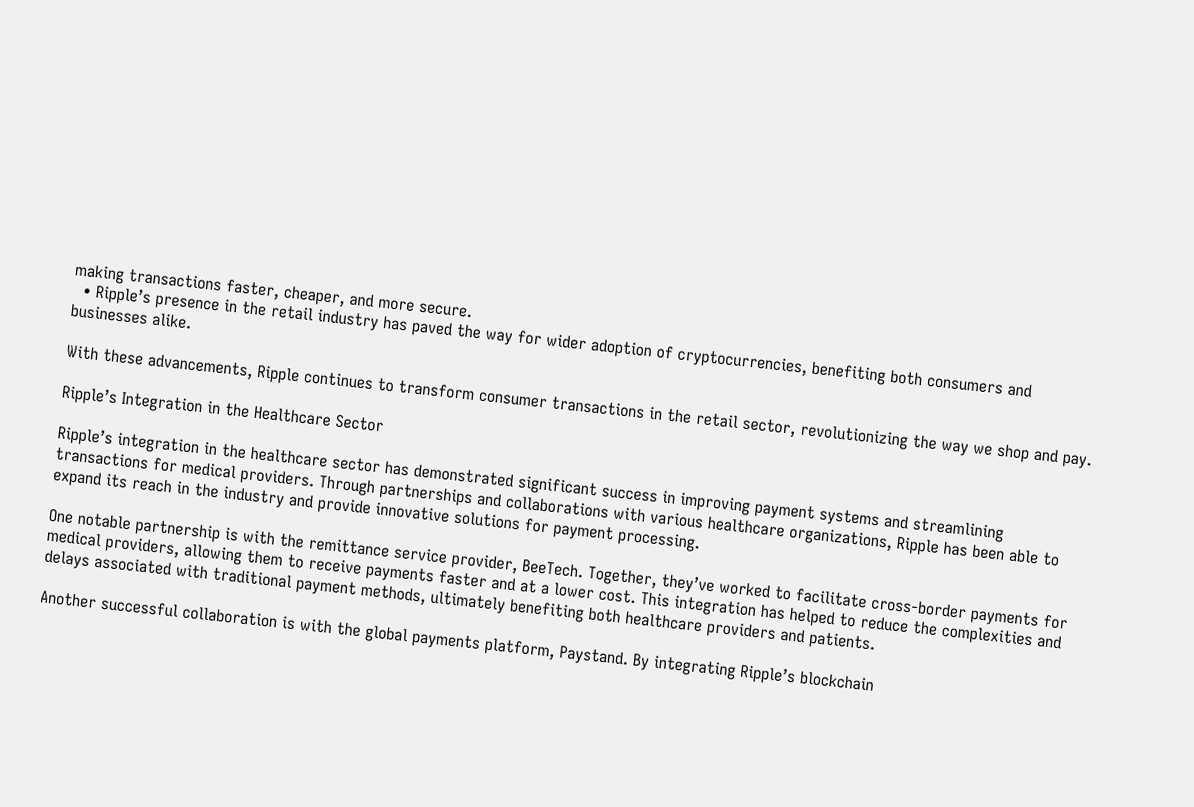making transactions faster, cheaper, and more secure.
  • Ripple’s presence in the retail industry has paved the way for wider adoption of cryptocurrencies, benefiting both consumers and businesses alike.

With these advancements, Ripple continues to transform consumer transactions in the retail sector, revolutionizing the way we shop and pay.

Ripple’s Integration in the Healthcare Sector

Ripple’s integration in the healthcare sector has demonstrated significant success in improving payment systems and streamlining transactions for medical providers. Through partnerships and collaborations with various healthcare organizations, Ripple has been able to expand its reach in the industry and provide innovative solutions for payment processing.

One notable partnership is with the remittance service provider, BeeTech. Together, they’ve worked to facilitate cross-border payments for medical providers, allowing them to receive payments faster and at a lower cost. This integration has helped to reduce the complexities and delays associated with traditional payment methods, ultimately benefiting both healthcare providers and patients.

Another successful collaboration is with the global payments platform, Paystand. By integrating Ripple’s blockchain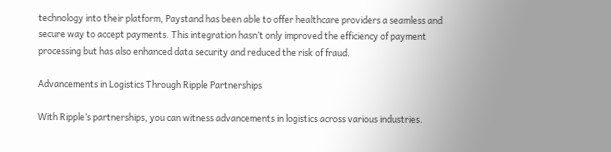technology into their platform, Paystand has been able to offer healthcare providers a seamless and secure way to accept payments. This integration hasn’t only improved the efficiency of payment processing but has also enhanced data security and reduced the risk of fraud.

Advancements in Logistics Through Ripple Partnerships

With Ripple’s partnerships, you can witness advancements in logistics across various industries.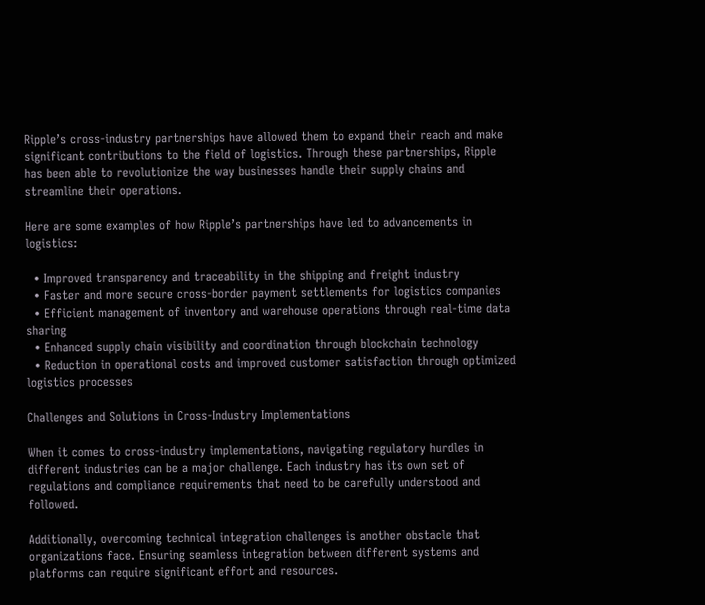Ripple’s cross-industry partnerships have allowed them to expand their reach and make significant contributions to the field of logistics. Through these partnerships, Ripple has been able to revolutionize the way businesses handle their supply chains and streamline their operations.

Here are some examples of how Ripple’s partnerships have led to advancements in logistics:

  • Improved transparency and traceability in the shipping and freight industry
  • Faster and more secure cross-border payment settlements for logistics companies
  • Efficient management of inventory and warehouse operations through real-time data sharing
  • Enhanced supply chain visibility and coordination through blockchain technology
  • Reduction in operational costs and improved customer satisfaction through optimized logistics processes

Challenges and Solutions in Cross-Industry Implementations

When it comes to cross-industry implementations, navigating regulatory hurdles in different industries can be a major challenge. Each industry has its own set of regulations and compliance requirements that need to be carefully understood and followed.

Additionally, overcoming technical integration challenges is another obstacle that organizations face. Ensuring seamless integration between different systems and platforms can require significant effort and resources.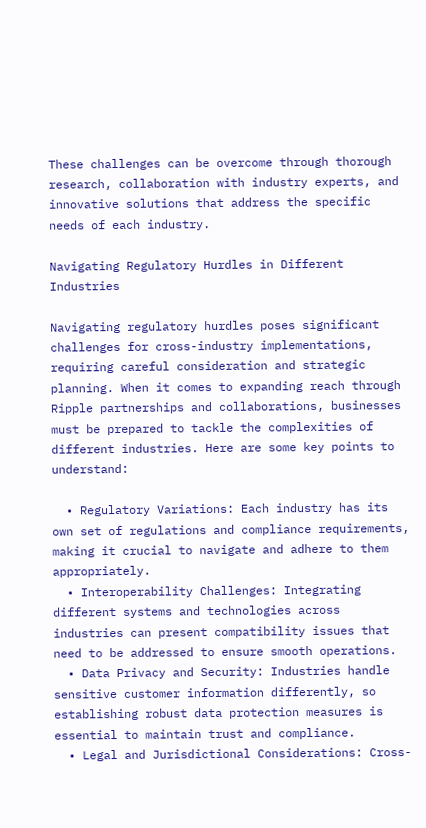These challenges can be overcome through thorough research, collaboration with industry experts, and innovative solutions that address the specific needs of each industry.

Navigating Regulatory Hurdles in Different Industries

Navigating regulatory hurdles poses significant challenges for cross-industry implementations, requiring careful consideration and strategic planning. When it comes to expanding reach through Ripple partnerships and collaborations, businesses must be prepared to tackle the complexities of different industries. Here are some key points to understand:

  • Regulatory Variations: Each industry has its own set of regulations and compliance requirements, making it crucial to navigate and adhere to them appropriately.
  • Interoperability Challenges: Integrating different systems and technologies across industries can present compatibility issues that need to be addressed to ensure smooth operations.
  • Data Privacy and Security: Industries handle sensitive customer information differently, so establishing robust data protection measures is essential to maintain trust and compliance.
  • Legal and Jurisdictional Considerations: Cross-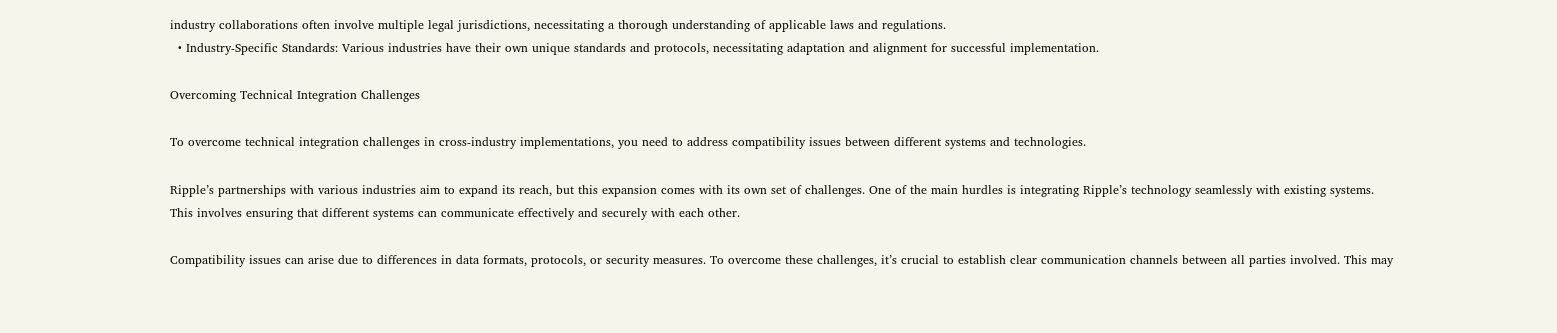industry collaborations often involve multiple legal jurisdictions, necessitating a thorough understanding of applicable laws and regulations.
  • Industry-Specific Standards: Various industries have their own unique standards and protocols, necessitating adaptation and alignment for successful implementation.

Overcoming Technical Integration Challenges

To overcome technical integration challenges in cross-industry implementations, you need to address compatibility issues between different systems and technologies.

Ripple’s partnerships with various industries aim to expand its reach, but this expansion comes with its own set of challenges. One of the main hurdles is integrating Ripple’s technology seamlessly with existing systems. This involves ensuring that different systems can communicate effectively and securely with each other.

Compatibility issues can arise due to differences in data formats, protocols, or security measures. To overcome these challenges, it’s crucial to establish clear communication channels between all parties involved. This may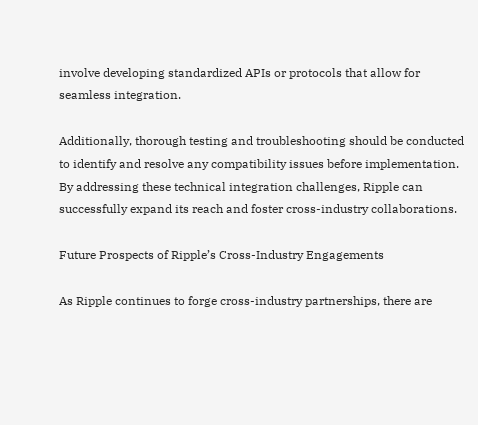involve developing standardized APIs or protocols that allow for seamless integration.

Additionally, thorough testing and troubleshooting should be conducted to identify and resolve any compatibility issues before implementation. By addressing these technical integration challenges, Ripple can successfully expand its reach and foster cross-industry collaborations.

Future Prospects of Ripple’s Cross-Industry Engagements

As Ripple continues to forge cross-industry partnerships, there are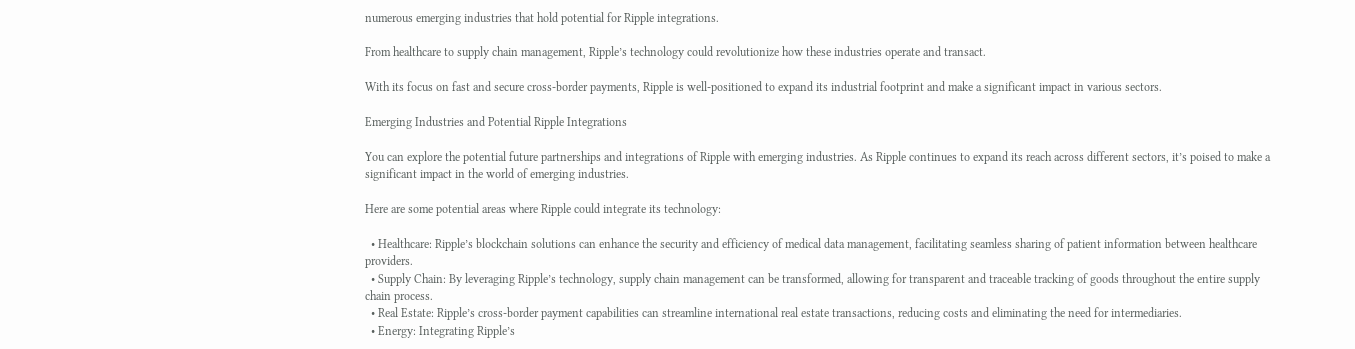numerous emerging industries that hold potential for Ripple integrations.

From healthcare to supply chain management, Ripple’s technology could revolutionize how these industries operate and transact.

With its focus on fast and secure cross-border payments, Ripple is well-positioned to expand its industrial footprint and make a significant impact in various sectors.

Emerging Industries and Potential Ripple Integrations

You can explore the potential future partnerships and integrations of Ripple with emerging industries. As Ripple continues to expand its reach across different sectors, it’s poised to make a significant impact in the world of emerging industries.

Here are some potential areas where Ripple could integrate its technology:

  • Healthcare: Ripple’s blockchain solutions can enhance the security and efficiency of medical data management, facilitating seamless sharing of patient information between healthcare providers.
  • Supply Chain: By leveraging Ripple’s technology, supply chain management can be transformed, allowing for transparent and traceable tracking of goods throughout the entire supply chain process.
  • Real Estate: Ripple’s cross-border payment capabilities can streamline international real estate transactions, reducing costs and eliminating the need for intermediaries.
  • Energy: Integrating Ripple’s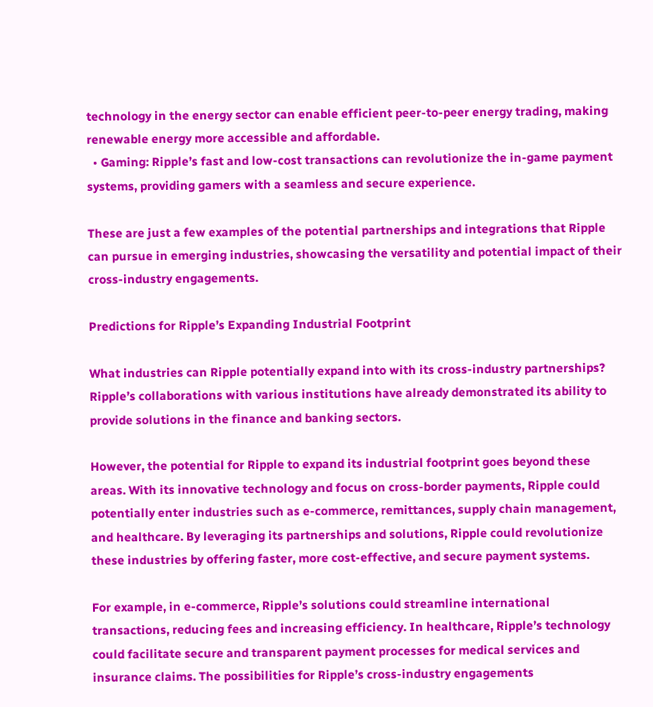technology in the energy sector can enable efficient peer-to-peer energy trading, making renewable energy more accessible and affordable.
  • Gaming: Ripple’s fast and low-cost transactions can revolutionize the in-game payment systems, providing gamers with a seamless and secure experience.

These are just a few examples of the potential partnerships and integrations that Ripple can pursue in emerging industries, showcasing the versatility and potential impact of their cross-industry engagements.

Predictions for Ripple’s Expanding Industrial Footprint

What industries can Ripple potentially expand into with its cross-industry partnerships? Ripple’s collaborations with various institutions have already demonstrated its ability to provide solutions in the finance and banking sectors.

However, the potential for Ripple to expand its industrial footprint goes beyond these areas. With its innovative technology and focus on cross-border payments, Ripple could potentially enter industries such as e-commerce, remittances, supply chain management, and healthcare. By leveraging its partnerships and solutions, Ripple could revolutionize these industries by offering faster, more cost-effective, and secure payment systems.

For example, in e-commerce, Ripple’s solutions could streamline international transactions, reducing fees and increasing efficiency. In healthcare, Ripple’s technology could facilitate secure and transparent payment processes for medical services and insurance claims. The possibilities for Ripple’s cross-industry engagements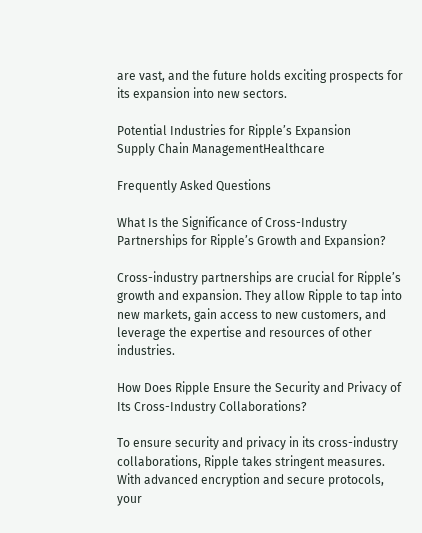are vast, and the future holds exciting prospects for its expansion into new sectors.

Potential Industries for Ripple’s Expansion
Supply Chain ManagementHealthcare

Frequently Asked Questions

What Is the Significance of Cross-Industry Partnerships for Ripple’s Growth and Expansion?

Cross-industry partnerships are crucial for Ripple’s growth and expansion. They allow Ripple to tap into new markets, gain access to new customers, and leverage the expertise and resources of other industries.

How Does Ripple Ensure the Security and Privacy of Its Cross-Industry Collaborations?

To ensure security and privacy in its cross-industry collaborations, Ripple takes stringent measures. With advanced encryption and secure protocols, your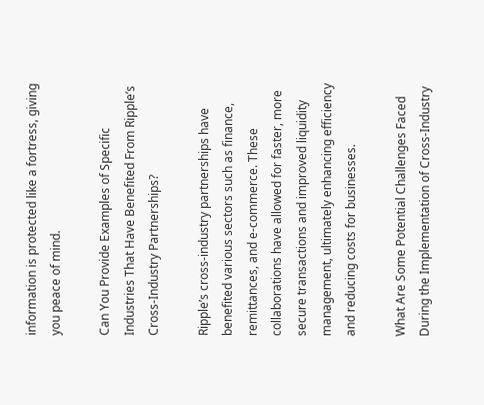information is protected like a fortress, giving you peace of mind.

Can You Provide Examples of Specific Industries That Have Benefited From Ripple’s Cross-Industry Partnerships?

Ripple’s cross-industry partnerships have benefited various sectors such as finance, remittances, and e-commerce. These collaborations have allowed for faster, more secure transactions and improved liquidity management, ultimately enhancing efficiency and reducing costs for businesses.

What Are Some Potential Challenges Faced During the Implementation of Cross-Industry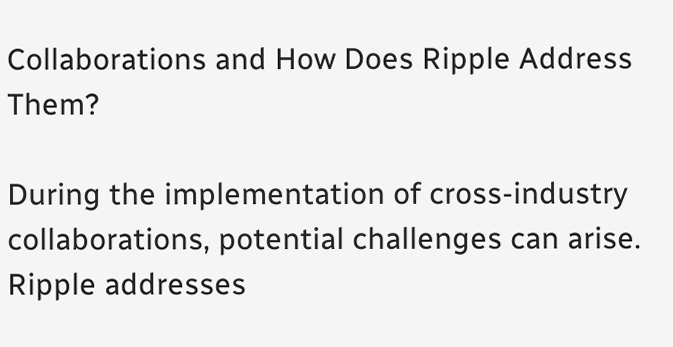Collaborations and How Does Ripple Address Them?

During the implementation of cross-industry collaborations, potential challenges can arise. Ripple addresses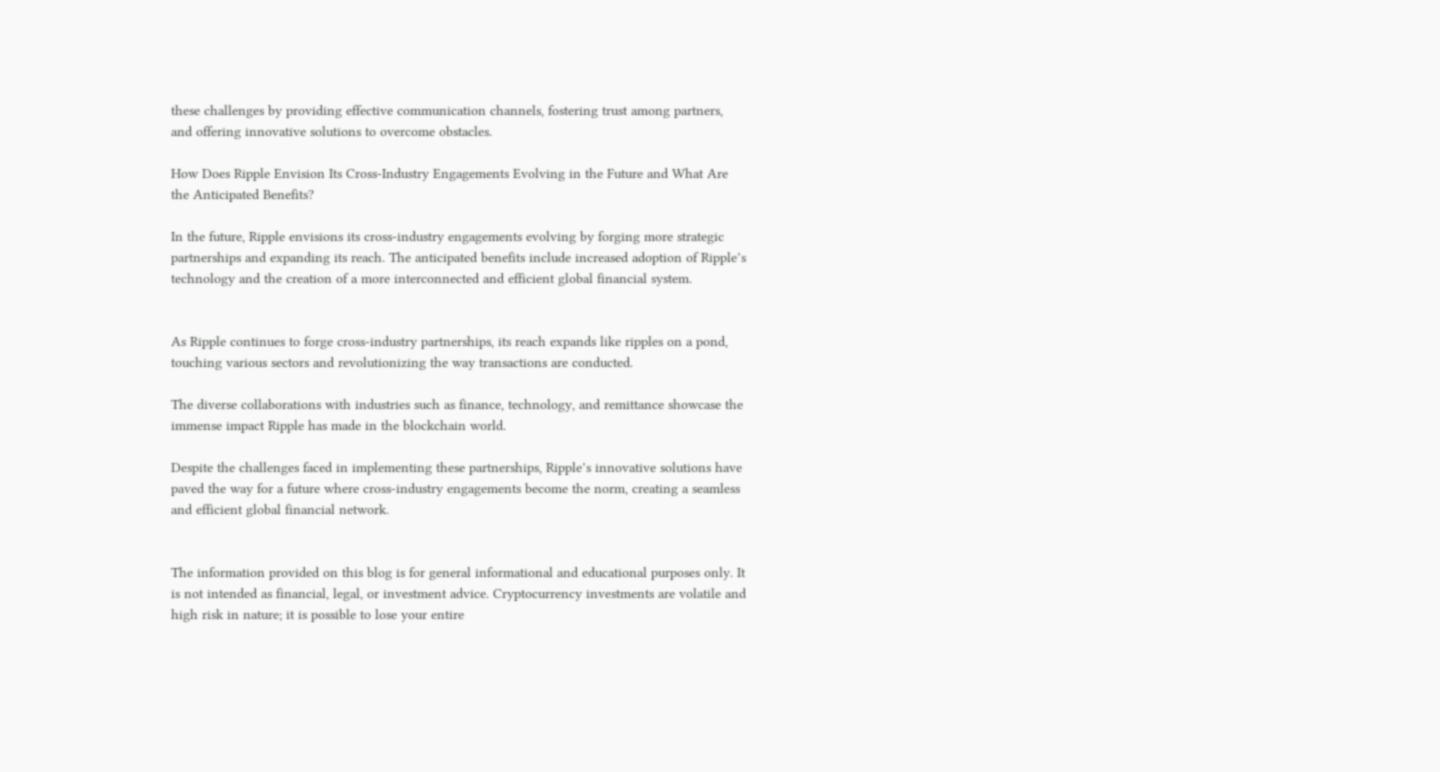these challenges by providing effective communication channels, fostering trust among partners, and offering innovative solutions to overcome obstacles.

How Does Ripple Envision Its Cross-Industry Engagements Evolving in the Future and What Are the Anticipated Benefits?

In the future, Ripple envisions its cross-industry engagements evolving by forging more strategic partnerships and expanding its reach. The anticipated benefits include increased adoption of Ripple’s technology and the creation of a more interconnected and efficient global financial system.


As Ripple continues to forge cross-industry partnerships, its reach expands like ripples on a pond, touching various sectors and revolutionizing the way transactions are conducted.

The diverse collaborations with industries such as finance, technology, and remittance showcase the immense impact Ripple has made in the blockchain world.

Despite the challenges faced in implementing these partnerships, Ripple’s innovative solutions have paved the way for a future where cross-industry engagements become the norm, creating a seamless and efficient global financial network.


The information provided on this blog is for general informational and educational purposes only. It is not intended as financial, legal, or investment advice. Cryptocurrency investments are volatile and high risk in nature; it is possible to lose your entire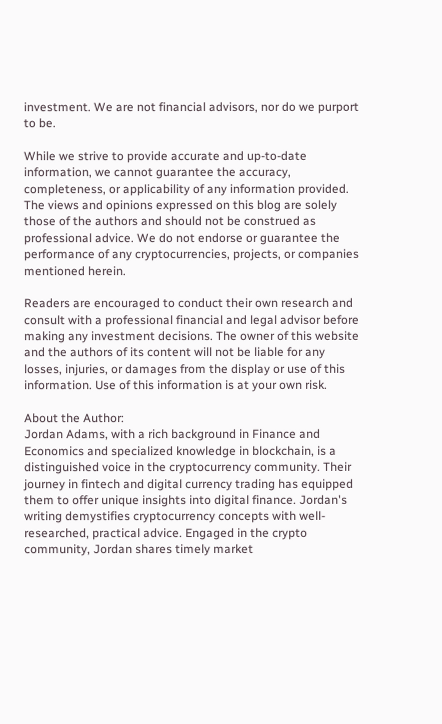investment. We are not financial advisors, nor do we purport to be.

While we strive to provide accurate and up-to-date information, we cannot guarantee the accuracy, completeness, or applicability of any information provided. The views and opinions expressed on this blog are solely those of the authors and should not be construed as professional advice. We do not endorse or guarantee the performance of any cryptocurrencies, projects, or companies mentioned herein.

Readers are encouraged to conduct their own research and consult with a professional financial and legal advisor before making any investment decisions. The owner of this website and the authors of its content will not be liable for any losses, injuries, or damages from the display or use of this information. Use of this information is at your own risk.

About the Author:
Jordan Adams, with a rich background in Finance and Economics and specialized knowledge in blockchain, is a distinguished voice in the cryptocurrency community. Their journey in fintech and digital currency trading has equipped them to offer unique insights into digital finance. Jordan's writing demystifies cryptocurrency concepts with well-researched, practical advice. Engaged in the crypto community, Jordan shares timely market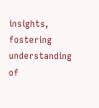insights, fostering understanding of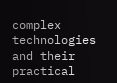complex technologies and their practical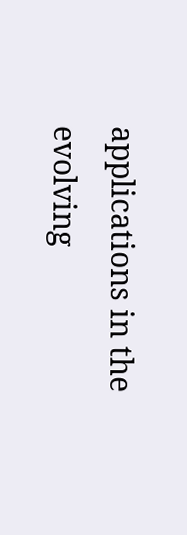applications in the evolving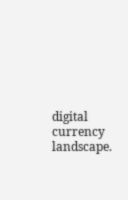digital currency landscape.